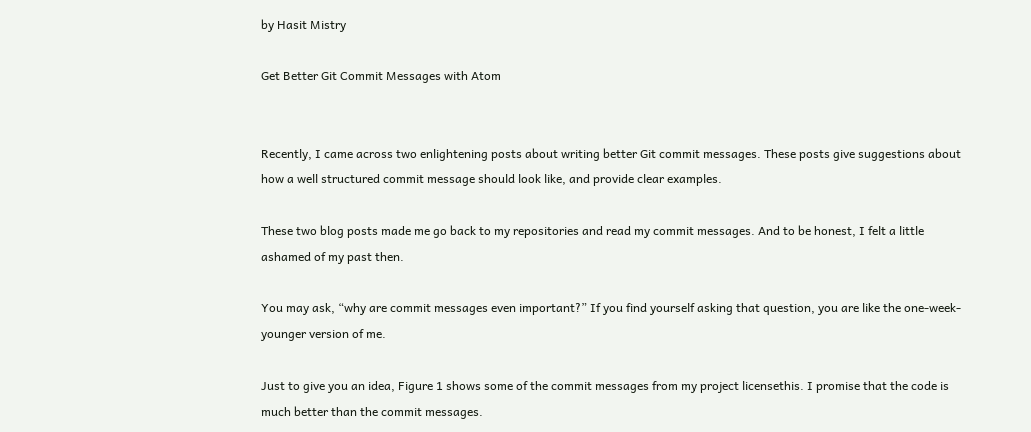by Hasit Mistry

Get Better Git Commit Messages with Atom


Recently, I came across two enlightening posts about writing better Git commit messages. These posts give suggestions about how a well structured commit message should look like, and provide clear examples.

These two blog posts made me go back to my repositories and read my commit messages. And to be honest, I felt a little ashamed of my past then.

You may ask, “why are commit messages even important?” If you find yourself asking that question, you are like the one-week-younger version of me.

Just to give you an idea, Figure 1 shows some of the commit messages from my project licensethis. I promise that the code is much better than the commit messages.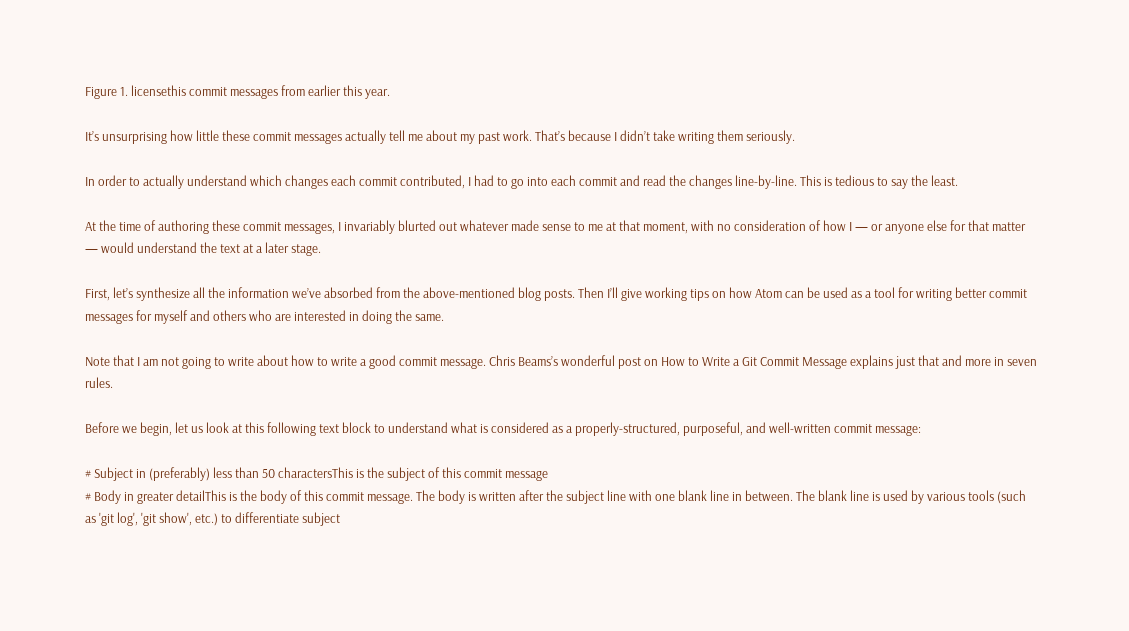Figure 1. licensethis commit messages from earlier this year.

It’s unsurprising how little these commit messages actually tell me about my past work. That’s because I didn’t take writing them seriously.

In order to actually understand which changes each commit contributed, I had to go into each commit and read the changes line-by-line. This is tedious to say the least.

At the time of authoring these commit messages, I invariably blurted out whatever made sense to me at that moment, with no consideration of how I — or anyone else for that matter — would understand the text at a later stage.

First, let’s synthesize all the information we’ve absorbed from the above-mentioned blog posts. Then I’ll give working tips on how Atom can be used as a tool for writing better commit messages for myself and others who are interested in doing the same.

Note that I am not going to write about how to write a good commit message. Chris Beams’s wonderful post on How to Write a Git Commit Message explains just that and more in seven rules.

Before we begin, let us look at this following text block to understand what is considered as a properly-structured, purposeful, and well-written commit message:

# Subject in (preferably) less than 50 charactersThis is the subject of this commit message
# Body in greater detailThis is the body of this commit message. The body is written after the subject line with one blank line in between. The blank line is used by various tools (such as 'git log', 'git show', etc.) to differentiate subject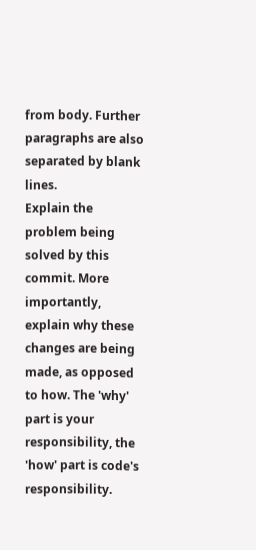from body. Further paragraphs are also separated by blank lines.
Explain the problem being solved by this commit. More importantly, explain why these changes are being made, as opposed to how. The 'why' part is your responsibility, the 'how' part is code's responsibility.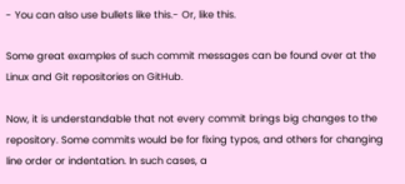- You can also use bullets like this.- Or, like this.

Some great examples of such commit messages can be found over at the Linux and Git repositories on GitHub.

Now, it is understandable that not every commit brings big changes to the repository. Some commits would be for fixing typos, and others for changing line order or indentation. In such cases, a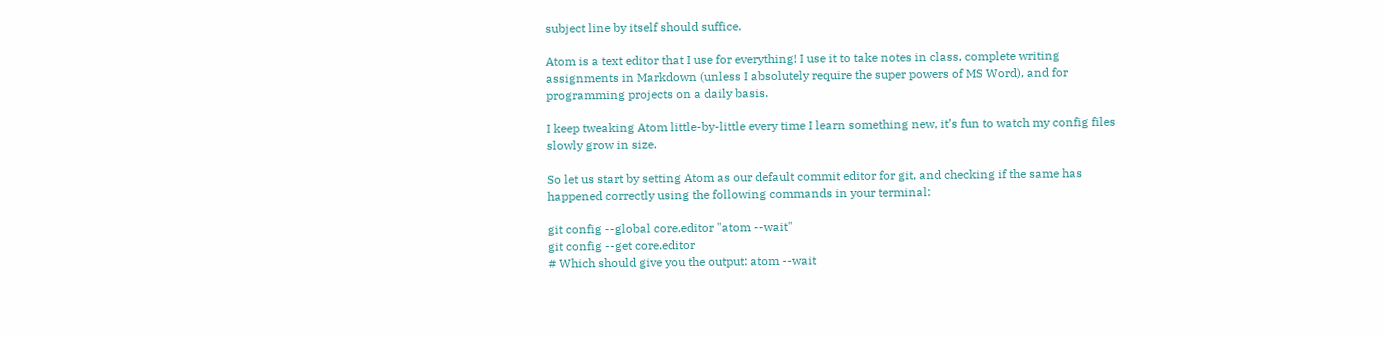subject line by itself should suffice.

Atom is a text editor that I use for everything! I use it to take notes in class, complete writing assignments in Markdown (unless I absolutely require the super powers of MS Word), and for programming projects on a daily basis.

I keep tweaking Atom little-by-little every time I learn something new, it’s fun to watch my config files slowly grow in size.

So let us start by setting Atom as our default commit editor for git, and checking if the same has happened correctly using the following commands in your terminal:

git config --global core.editor "atom --wait"
git config --get core.editor
# Which should give you the output: atom --wait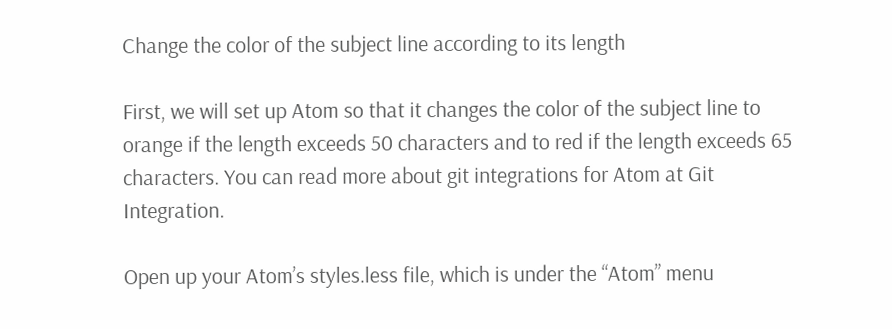Change the color of the subject line according to its length

First, we will set up Atom so that it changes the color of the subject line to orange if the length exceeds 50 characters and to red if the length exceeds 65 characters. You can read more about git integrations for Atom at Git Integration.

Open up your Atom’s styles.less file, which is under the “Atom” menu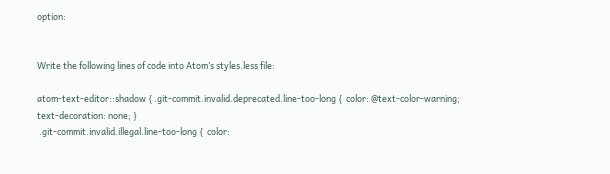option:


Write the following lines of code into Atom’s styles.less file:

atom-text-editor::shadow { .git-commit.invalid.deprecated.line-too-long {  color: @text-color-warning;  text-decoration: none; }
 .git-commit.invalid.illegal.line-too-long {  color: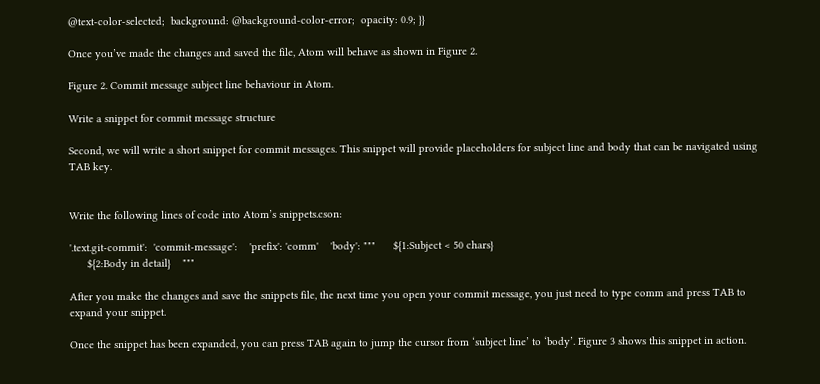@text-color-selected;  background: @background-color-error;  opacity: 0.9; }}

Once you’ve made the changes and saved the file, Atom will behave as shown in Figure 2.

Figure 2. Commit message subject line behaviour in Atom.

Write a snippet for commit message structure

Second, we will write a short snippet for commit messages. This snippet will provide placeholders for subject line and body that can be navigated using TAB key.


Write the following lines of code into Atom’s snippets.cson:

'.text.git-commit':  'commit-message':    'prefix': 'comm'    'body': """      ${1:Subject < 50 chars}
      ${2:Body in detail}    """

After you make the changes and save the snippets file, the next time you open your commit message, you just need to type comm and press TAB to expand your snippet.

Once the snippet has been expanded, you can press TAB again to jump the cursor from ‘subject line’ to ‘body’. Figure 3 shows this snippet in action.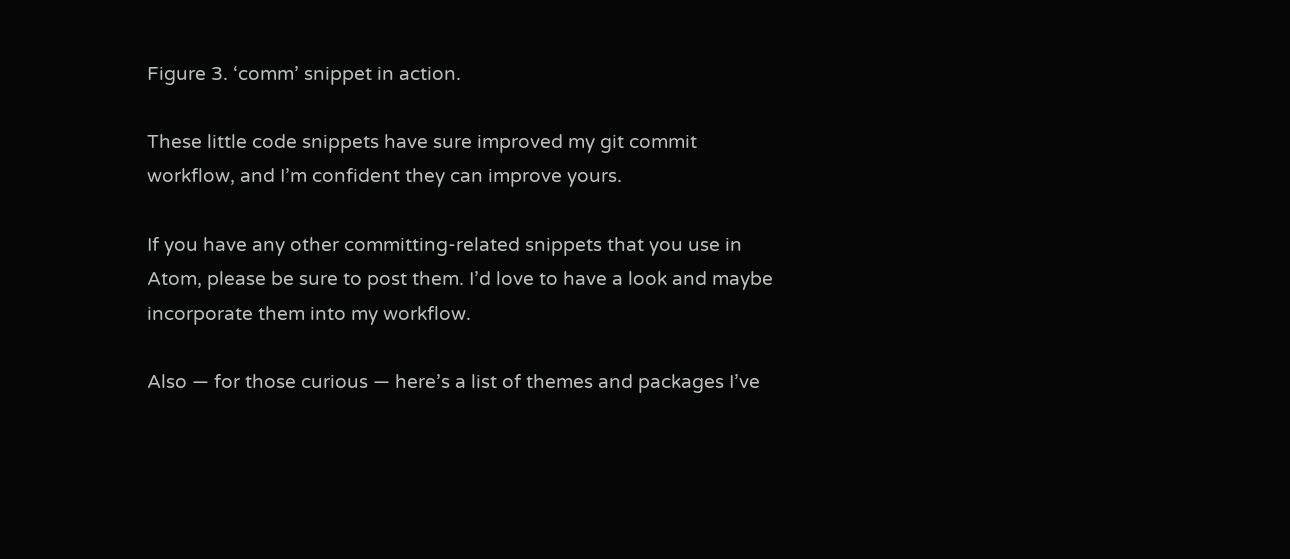Figure 3. ‘comm’ snippet in action.

These little code snippets have sure improved my git commit workflow, and I’m confident they can improve yours.

If you have any other committing-related snippets that you use in Atom, please be sure to post them. I’d love to have a look and maybe incorporate them into my workflow.

Also — for those curious — here’s a list of themes and packages I’ve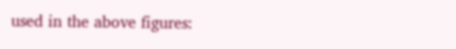used in the above figures: